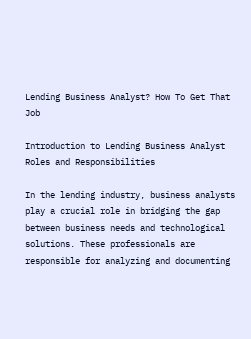Lending Business Analyst? How To Get That Job

Introduction to Lending Business Analyst Roles and Responsibilities

In the lending industry, business analysts play a crucial role in bridging the gap between business needs and technological solutions. These professionals are responsible for analyzing and documenting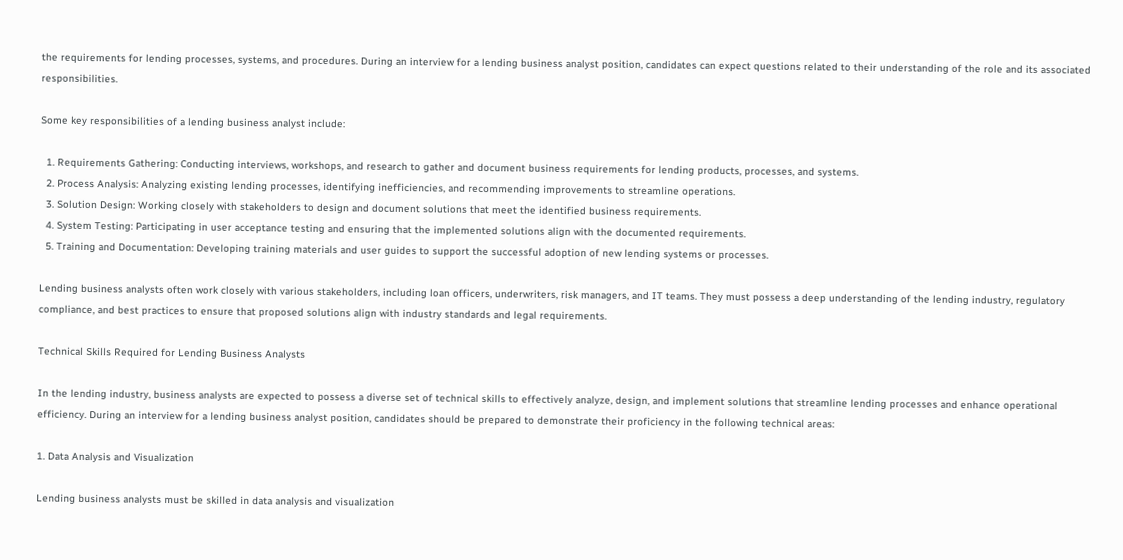the requirements for lending processes, systems, and procedures. During an interview for a lending business analyst position, candidates can expect questions related to their understanding of the role and its associated responsibilities.

Some key responsibilities of a lending business analyst include:

  1. Requirements Gathering: Conducting interviews, workshops, and research to gather and document business requirements for lending products, processes, and systems.
  2. Process Analysis: Analyzing existing lending processes, identifying inefficiencies, and recommending improvements to streamline operations.
  3. Solution Design: Working closely with stakeholders to design and document solutions that meet the identified business requirements.
  4. System Testing: Participating in user acceptance testing and ensuring that the implemented solutions align with the documented requirements.
  5. Training and Documentation: Developing training materials and user guides to support the successful adoption of new lending systems or processes.

Lending business analysts often work closely with various stakeholders, including loan officers, underwriters, risk managers, and IT teams. They must possess a deep understanding of the lending industry, regulatory compliance, and best practices to ensure that proposed solutions align with industry standards and legal requirements.

Technical Skills Required for Lending Business Analysts

In the lending industry, business analysts are expected to possess a diverse set of technical skills to effectively analyze, design, and implement solutions that streamline lending processes and enhance operational efficiency. During an interview for a lending business analyst position, candidates should be prepared to demonstrate their proficiency in the following technical areas:

1. Data Analysis and Visualization

Lending business analysts must be skilled in data analysis and visualization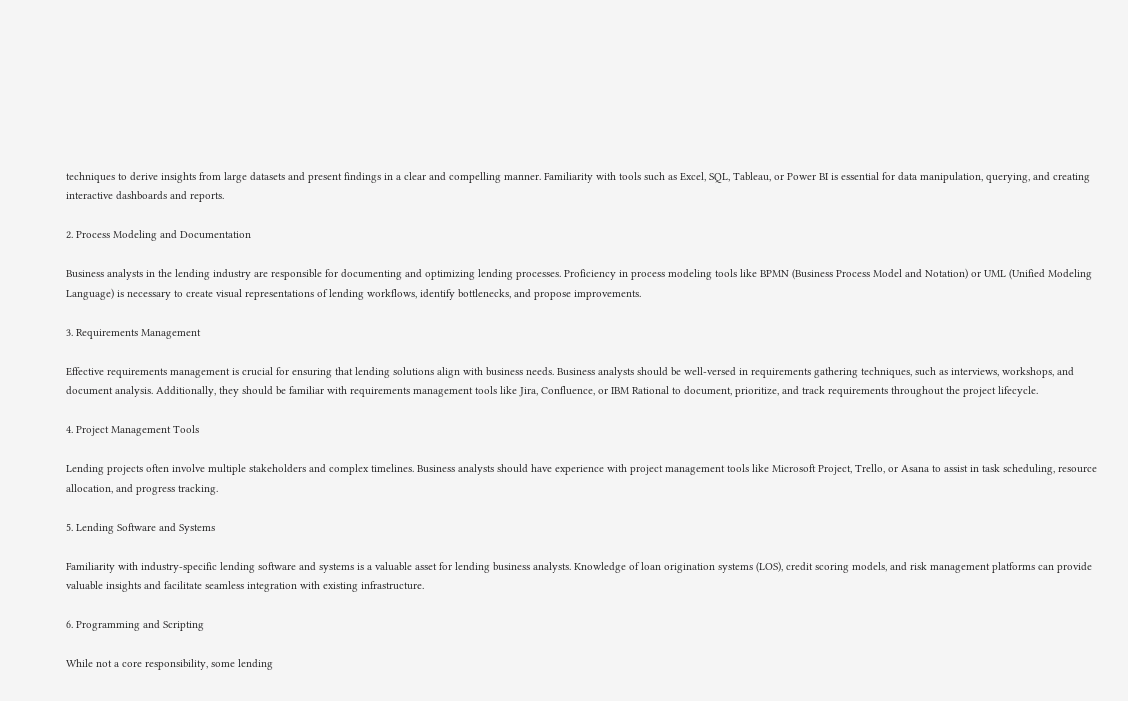techniques to derive insights from large datasets and present findings in a clear and compelling manner. Familiarity with tools such as Excel, SQL, Tableau, or Power BI is essential for data manipulation, querying, and creating interactive dashboards and reports.

2. Process Modeling and Documentation

Business analysts in the lending industry are responsible for documenting and optimizing lending processes. Proficiency in process modeling tools like BPMN (Business Process Model and Notation) or UML (Unified Modeling Language) is necessary to create visual representations of lending workflows, identify bottlenecks, and propose improvements.

3. Requirements Management

Effective requirements management is crucial for ensuring that lending solutions align with business needs. Business analysts should be well-versed in requirements gathering techniques, such as interviews, workshops, and document analysis. Additionally, they should be familiar with requirements management tools like Jira, Confluence, or IBM Rational to document, prioritize, and track requirements throughout the project lifecycle.

4. Project Management Tools

Lending projects often involve multiple stakeholders and complex timelines. Business analysts should have experience with project management tools like Microsoft Project, Trello, or Asana to assist in task scheduling, resource allocation, and progress tracking.

5. Lending Software and Systems

Familiarity with industry-specific lending software and systems is a valuable asset for lending business analysts. Knowledge of loan origination systems (LOS), credit scoring models, and risk management platforms can provide valuable insights and facilitate seamless integration with existing infrastructure.

6. Programming and Scripting

While not a core responsibility, some lending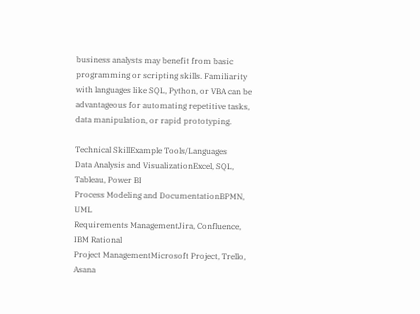business analysts may benefit from basic programming or scripting skills. Familiarity with languages like SQL, Python, or VBA can be advantageous for automating repetitive tasks, data manipulation, or rapid prototyping.

Technical SkillExample Tools/Languages
Data Analysis and VisualizationExcel, SQL, Tableau, Power BI
Process Modeling and DocumentationBPMN, UML
Requirements ManagementJira, Confluence, IBM Rational
Project ManagementMicrosoft Project, Trello, Asana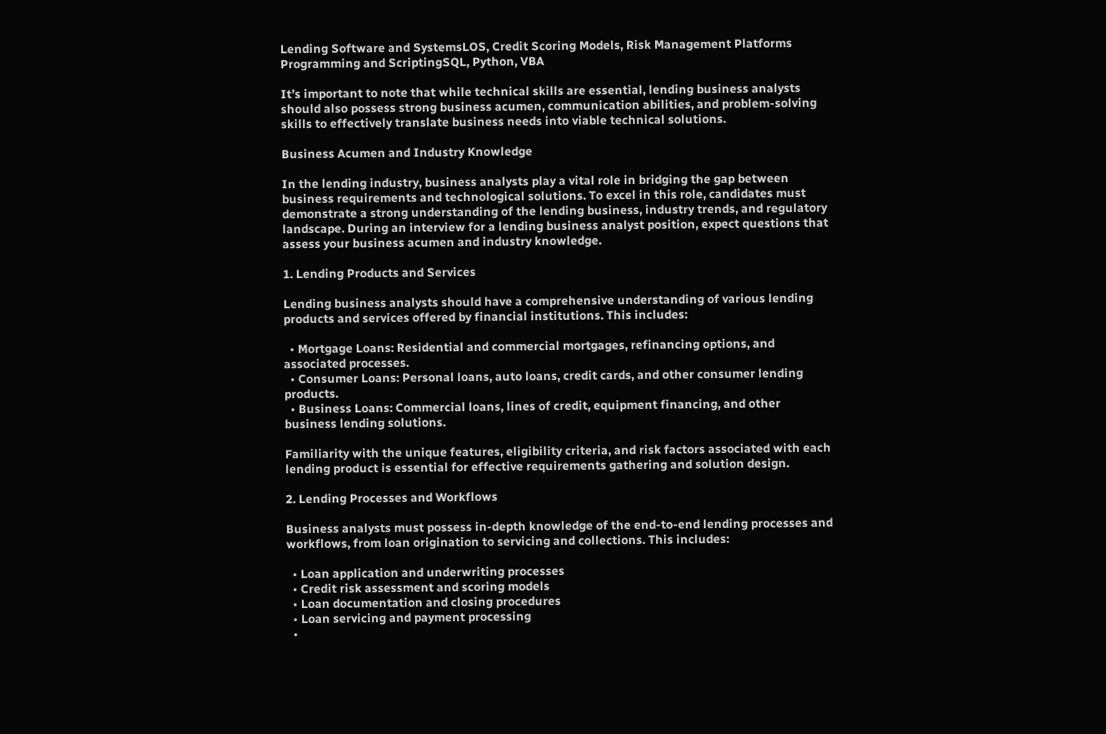Lending Software and SystemsLOS, Credit Scoring Models, Risk Management Platforms
Programming and ScriptingSQL, Python, VBA

It’s important to note that while technical skills are essential, lending business analysts should also possess strong business acumen, communication abilities, and problem-solving skills to effectively translate business needs into viable technical solutions.

Business Acumen and Industry Knowledge

In the lending industry, business analysts play a vital role in bridging the gap between business requirements and technological solutions. To excel in this role, candidates must demonstrate a strong understanding of the lending business, industry trends, and regulatory landscape. During an interview for a lending business analyst position, expect questions that assess your business acumen and industry knowledge.

1. Lending Products and Services

Lending business analysts should have a comprehensive understanding of various lending products and services offered by financial institutions. This includes:

  • Mortgage Loans: Residential and commercial mortgages, refinancing options, and associated processes.
  • Consumer Loans: Personal loans, auto loans, credit cards, and other consumer lending products.
  • Business Loans: Commercial loans, lines of credit, equipment financing, and other business lending solutions.

Familiarity with the unique features, eligibility criteria, and risk factors associated with each lending product is essential for effective requirements gathering and solution design.

2. Lending Processes and Workflows

Business analysts must possess in-depth knowledge of the end-to-end lending processes and workflows, from loan origination to servicing and collections. This includes:

  • Loan application and underwriting processes
  • Credit risk assessment and scoring models
  • Loan documentation and closing procedures
  • Loan servicing and payment processing
  •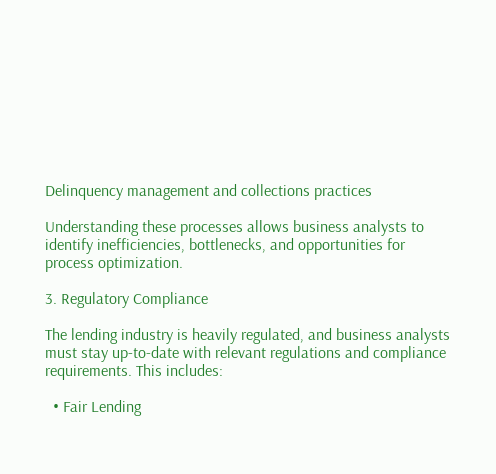Delinquency management and collections practices

Understanding these processes allows business analysts to identify inefficiencies, bottlenecks, and opportunities for process optimization.

3. Regulatory Compliance

The lending industry is heavily regulated, and business analysts must stay up-to-date with relevant regulations and compliance requirements. This includes:

  • Fair Lending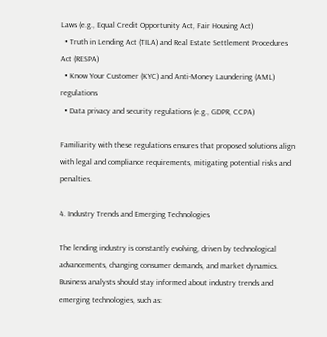Laws (e.g., Equal Credit Opportunity Act, Fair Housing Act)
  • Truth in Lending Act (TILA) and Real Estate Settlement Procedures Act (RESPA)
  • Know Your Customer (KYC) and Anti-Money Laundering (AML) regulations
  • Data privacy and security regulations (e.g., GDPR, CCPA)

Familiarity with these regulations ensures that proposed solutions align with legal and compliance requirements, mitigating potential risks and penalties.

4. Industry Trends and Emerging Technologies

The lending industry is constantly evolving, driven by technological advancements, changing consumer demands, and market dynamics. Business analysts should stay informed about industry trends and emerging technologies, such as: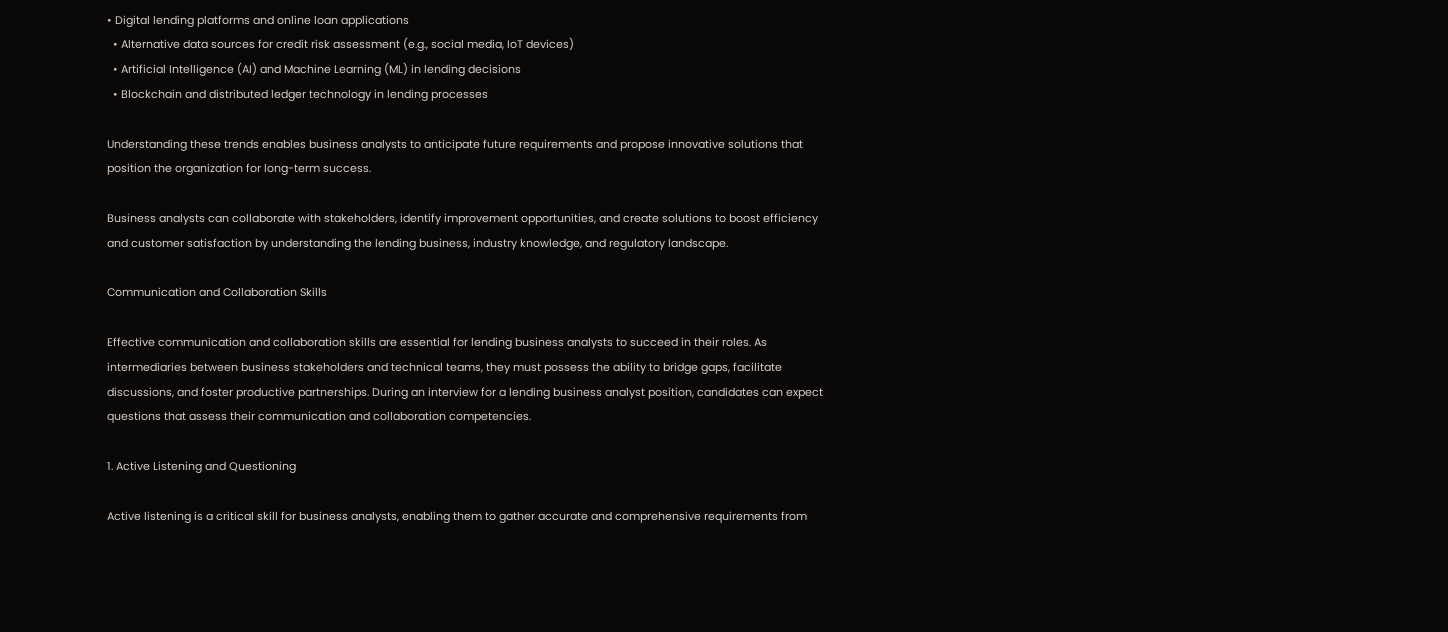• Digital lending platforms and online loan applications
  • Alternative data sources for credit risk assessment (e.g., social media, IoT devices)
  • Artificial Intelligence (AI) and Machine Learning (ML) in lending decisions
  • Blockchain and distributed ledger technology in lending processes

Understanding these trends enables business analysts to anticipate future requirements and propose innovative solutions that position the organization for long-term success.

Business analysts can collaborate with stakeholders, identify improvement opportunities, and create solutions to boost efficiency and customer satisfaction by understanding the lending business, industry knowledge, and regulatory landscape.

Communication and Collaboration Skills

Effective communication and collaboration skills are essential for lending business analysts to succeed in their roles. As intermediaries between business stakeholders and technical teams, they must possess the ability to bridge gaps, facilitate discussions, and foster productive partnerships. During an interview for a lending business analyst position, candidates can expect questions that assess their communication and collaboration competencies.

1. Active Listening and Questioning

Active listening is a critical skill for business analysts, enabling them to gather accurate and comprehensive requirements from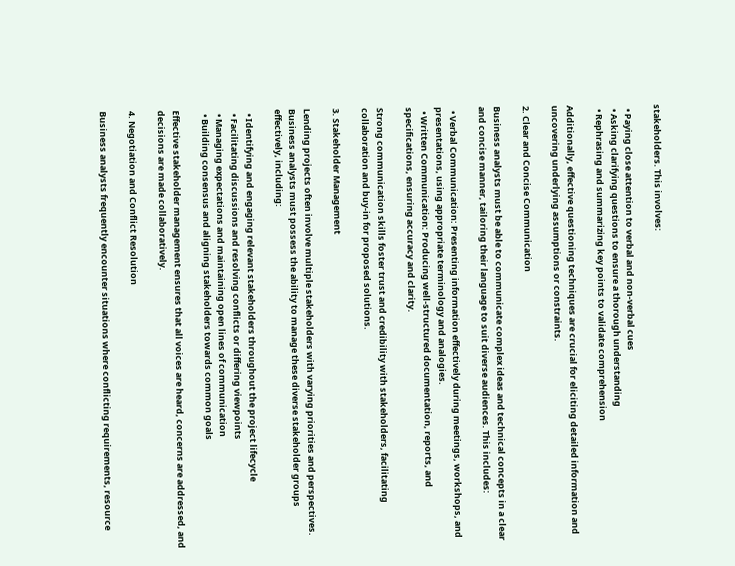stakeholders. This involves:

  • Paying close attention to verbal and non-verbal cues
  • Asking clarifying questions to ensure a thorough understanding
  • Rephrasing and summarizing key points to validate comprehension

Additionally, effective questioning techniques are crucial for eliciting detailed information and uncovering underlying assumptions or constraints.

2. Clear and Concise Communication

Business analysts must be able to communicate complex ideas and technical concepts in a clear and concise manner, tailoring their language to suit diverse audiences. This includes:

  • Verbal Communication: Presenting information effectively during meetings, workshops, and presentations, using appropriate terminology and analogies.
  • Written Communication: Producing well-structured documentation, reports, and specifications, ensuring accuracy and clarity.

Strong communication skills foster trust and credibility with stakeholders, facilitating collaboration and buy-in for proposed solutions.

3. Stakeholder Management

Lending projects often involve multiple stakeholders with varying priorities and perspectives. Business analysts must possess the ability to manage these diverse stakeholder groups effectively, including:

  • Identifying and engaging relevant stakeholders throughout the project lifecycle
  • Facilitating discussions and resolving conflicts or differing viewpoints
  • Managing expectations and maintaining open lines of communication
  • Building consensus and aligning stakeholders towards common goals

Effective stakeholder management ensures that all voices are heard, concerns are addressed, and decisions are made collaboratively.

4. Negotiation and Conflict Resolution

Business analysts frequently encounter situations where conflicting requirements, resource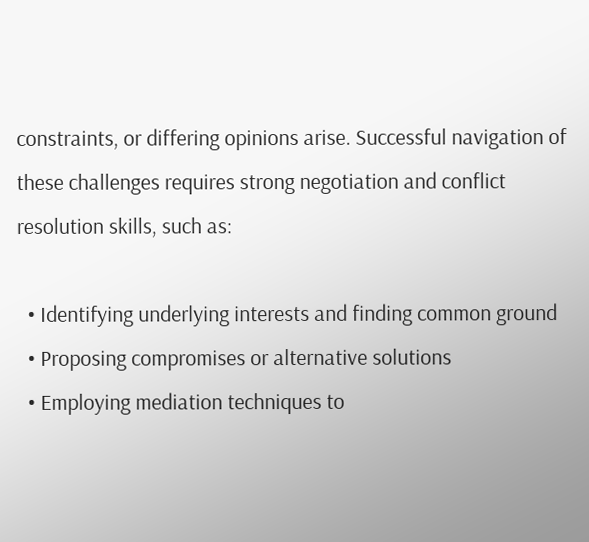constraints, or differing opinions arise. Successful navigation of these challenges requires strong negotiation and conflict resolution skills, such as:

  • Identifying underlying interests and finding common ground
  • Proposing compromises or alternative solutions
  • Employing mediation techniques to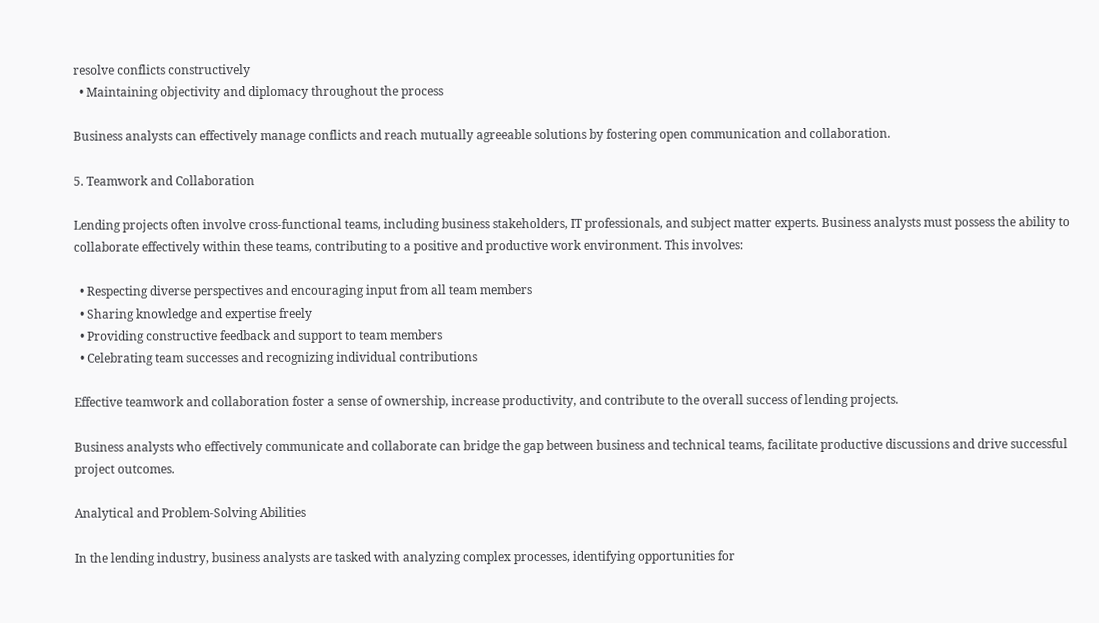resolve conflicts constructively
  • Maintaining objectivity and diplomacy throughout the process

Business analysts can effectively manage conflicts and reach mutually agreeable solutions by fostering open communication and collaboration.

5. Teamwork and Collaboration

Lending projects often involve cross-functional teams, including business stakeholders, IT professionals, and subject matter experts. Business analysts must possess the ability to collaborate effectively within these teams, contributing to a positive and productive work environment. This involves:

  • Respecting diverse perspectives and encouraging input from all team members
  • Sharing knowledge and expertise freely
  • Providing constructive feedback and support to team members
  • Celebrating team successes and recognizing individual contributions

Effective teamwork and collaboration foster a sense of ownership, increase productivity, and contribute to the overall success of lending projects.

Business analysts who effectively communicate and collaborate can bridge the gap between business and technical teams, facilitate productive discussions and drive successful project outcomes.

Analytical and Problem-Solving Abilities

In the lending industry, business analysts are tasked with analyzing complex processes, identifying opportunities for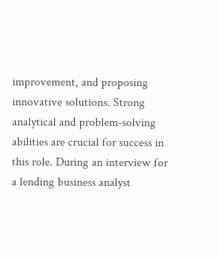improvement, and proposing innovative solutions. Strong analytical and problem-solving abilities are crucial for success in this role. During an interview for a lending business analyst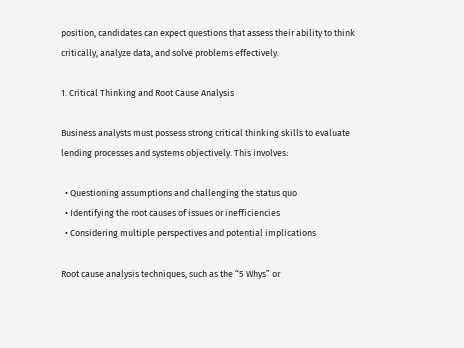position, candidates can expect questions that assess their ability to think critically, analyze data, and solve problems effectively.

1. Critical Thinking and Root Cause Analysis

Business analysts must possess strong critical thinking skills to evaluate lending processes and systems objectively. This involves:

  • Questioning assumptions and challenging the status quo
  • Identifying the root causes of issues or inefficiencies
  • Considering multiple perspectives and potential implications

Root cause analysis techniques, such as the “5 Whys” or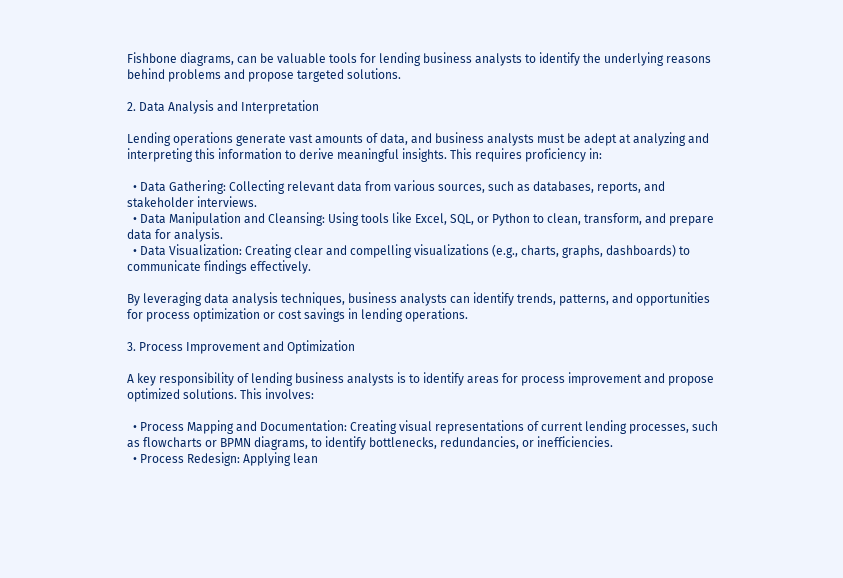Fishbone diagrams, can be valuable tools for lending business analysts to identify the underlying reasons behind problems and propose targeted solutions.

2. Data Analysis and Interpretation

Lending operations generate vast amounts of data, and business analysts must be adept at analyzing and interpreting this information to derive meaningful insights. This requires proficiency in:

  • Data Gathering: Collecting relevant data from various sources, such as databases, reports, and stakeholder interviews.
  • Data Manipulation and Cleansing: Using tools like Excel, SQL, or Python to clean, transform, and prepare data for analysis.
  • Data Visualization: Creating clear and compelling visualizations (e.g., charts, graphs, dashboards) to communicate findings effectively.

By leveraging data analysis techniques, business analysts can identify trends, patterns, and opportunities for process optimization or cost savings in lending operations.

3. Process Improvement and Optimization

A key responsibility of lending business analysts is to identify areas for process improvement and propose optimized solutions. This involves:

  • Process Mapping and Documentation: Creating visual representations of current lending processes, such as flowcharts or BPMN diagrams, to identify bottlenecks, redundancies, or inefficiencies.
  • Process Redesign: Applying lean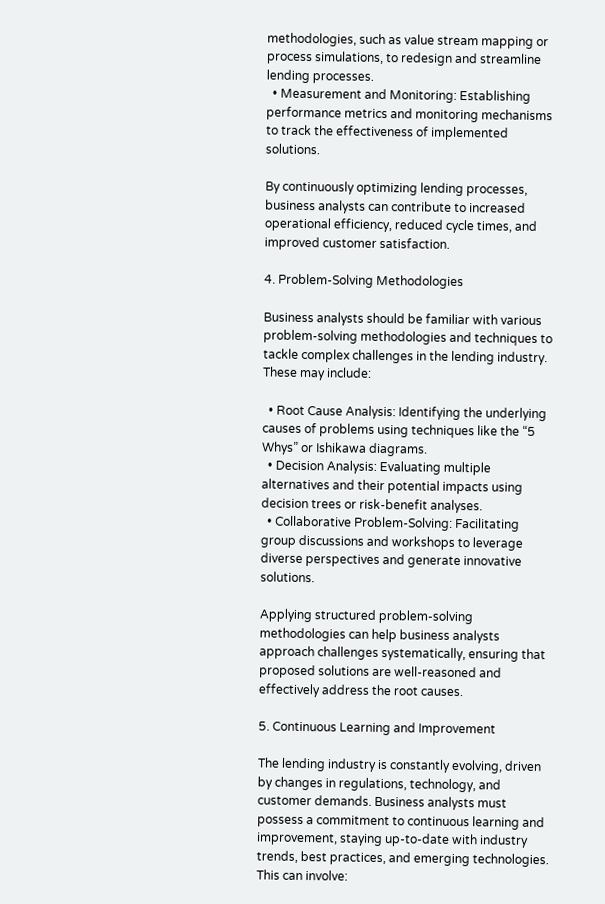methodologies, such as value stream mapping or process simulations, to redesign and streamline lending processes.
  • Measurement and Monitoring: Establishing performance metrics and monitoring mechanisms to track the effectiveness of implemented solutions.

By continuously optimizing lending processes, business analysts can contribute to increased operational efficiency, reduced cycle times, and improved customer satisfaction.

4. Problem-Solving Methodologies

Business analysts should be familiar with various problem-solving methodologies and techniques to tackle complex challenges in the lending industry. These may include:

  • Root Cause Analysis: Identifying the underlying causes of problems using techniques like the “5 Whys” or Ishikawa diagrams.
  • Decision Analysis: Evaluating multiple alternatives and their potential impacts using decision trees or risk-benefit analyses.
  • Collaborative Problem-Solving: Facilitating group discussions and workshops to leverage diverse perspectives and generate innovative solutions.

Applying structured problem-solving methodologies can help business analysts approach challenges systematically, ensuring that proposed solutions are well-reasoned and effectively address the root causes.

5. Continuous Learning and Improvement

The lending industry is constantly evolving, driven by changes in regulations, technology, and customer demands. Business analysts must possess a commitment to continuous learning and improvement, staying up-to-date with industry trends, best practices, and emerging technologies. This can involve: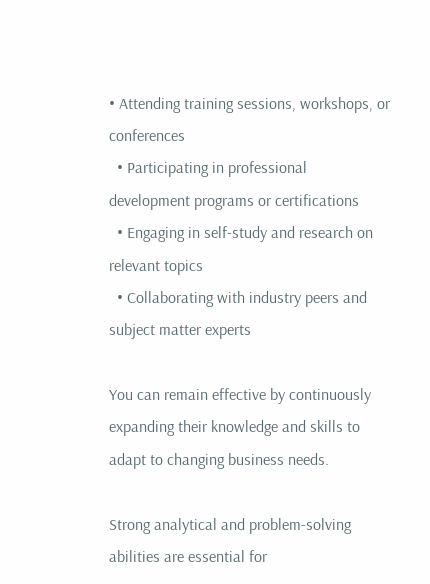• Attending training sessions, workshops, or conferences
  • Participating in professional development programs or certifications
  • Engaging in self-study and research on relevant topics
  • Collaborating with industry peers and subject matter experts

You can remain effective by continuously expanding their knowledge and skills to adapt to changing business needs.

Strong analytical and problem-solving abilities are essential for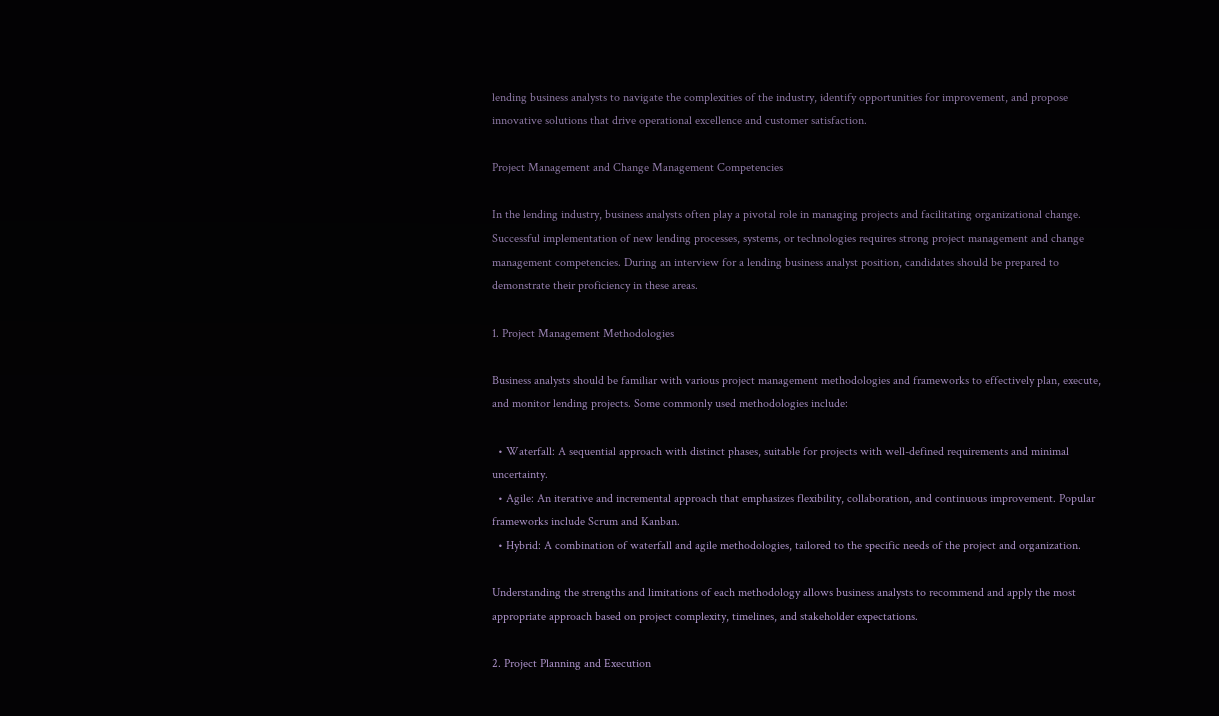lending business analysts to navigate the complexities of the industry, identify opportunities for improvement, and propose innovative solutions that drive operational excellence and customer satisfaction.

Project Management and Change Management Competencies

In the lending industry, business analysts often play a pivotal role in managing projects and facilitating organizational change. Successful implementation of new lending processes, systems, or technologies requires strong project management and change management competencies. During an interview for a lending business analyst position, candidates should be prepared to demonstrate their proficiency in these areas.

1. Project Management Methodologies

Business analysts should be familiar with various project management methodologies and frameworks to effectively plan, execute, and monitor lending projects. Some commonly used methodologies include:

  • Waterfall: A sequential approach with distinct phases, suitable for projects with well-defined requirements and minimal uncertainty.
  • Agile: An iterative and incremental approach that emphasizes flexibility, collaboration, and continuous improvement. Popular frameworks include Scrum and Kanban.
  • Hybrid: A combination of waterfall and agile methodologies, tailored to the specific needs of the project and organization.

Understanding the strengths and limitations of each methodology allows business analysts to recommend and apply the most appropriate approach based on project complexity, timelines, and stakeholder expectations.

2. Project Planning and Execution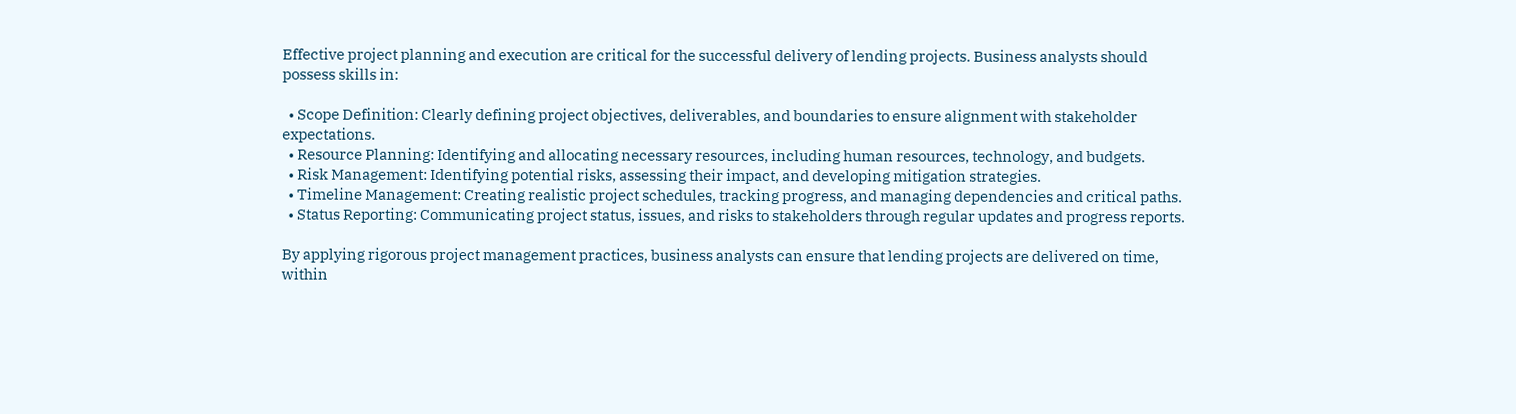Effective project planning and execution are critical for the successful delivery of lending projects. Business analysts should possess skills in:

  • Scope Definition: Clearly defining project objectives, deliverables, and boundaries to ensure alignment with stakeholder expectations.
  • Resource Planning: Identifying and allocating necessary resources, including human resources, technology, and budgets.
  • Risk Management: Identifying potential risks, assessing their impact, and developing mitigation strategies.
  • Timeline Management: Creating realistic project schedules, tracking progress, and managing dependencies and critical paths.
  • Status Reporting: Communicating project status, issues, and risks to stakeholders through regular updates and progress reports.

By applying rigorous project management practices, business analysts can ensure that lending projects are delivered on time, within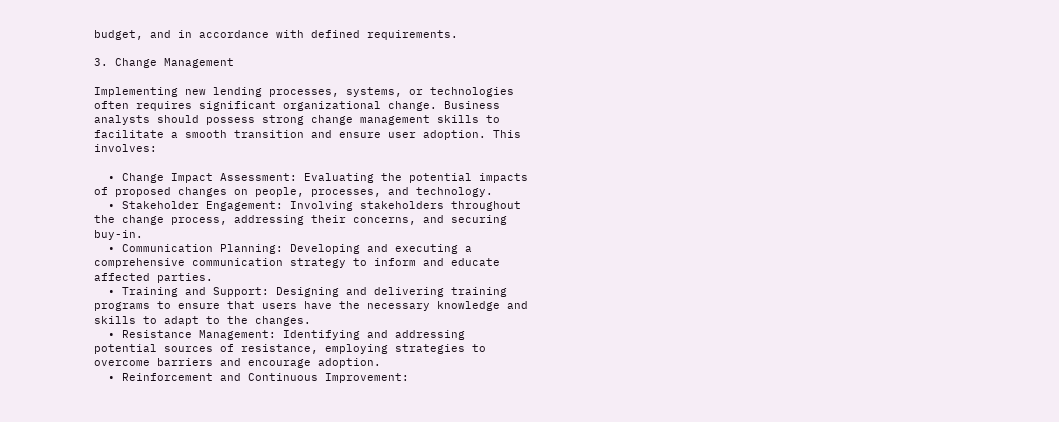budget, and in accordance with defined requirements.

3. Change Management

Implementing new lending processes, systems, or technologies often requires significant organizational change. Business analysts should possess strong change management skills to facilitate a smooth transition and ensure user adoption. This involves:

  • Change Impact Assessment: Evaluating the potential impacts of proposed changes on people, processes, and technology.
  • Stakeholder Engagement: Involving stakeholders throughout the change process, addressing their concerns, and securing buy-in.
  • Communication Planning: Developing and executing a comprehensive communication strategy to inform and educate affected parties.
  • Training and Support: Designing and delivering training programs to ensure that users have the necessary knowledge and skills to adapt to the changes.
  • Resistance Management: Identifying and addressing potential sources of resistance, employing strategies to overcome barriers and encourage adoption.
  • Reinforcement and Continuous Improvement: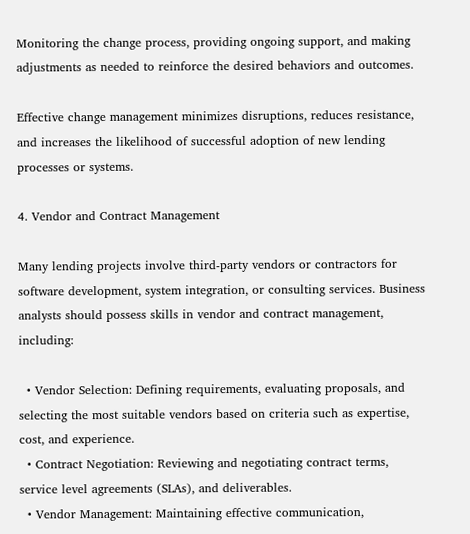Monitoring the change process, providing ongoing support, and making adjustments as needed to reinforce the desired behaviors and outcomes.

Effective change management minimizes disruptions, reduces resistance, and increases the likelihood of successful adoption of new lending processes or systems.

4. Vendor and Contract Management

Many lending projects involve third-party vendors or contractors for software development, system integration, or consulting services. Business analysts should possess skills in vendor and contract management, including:

  • Vendor Selection: Defining requirements, evaluating proposals, and selecting the most suitable vendors based on criteria such as expertise, cost, and experience.
  • Contract Negotiation: Reviewing and negotiating contract terms, service level agreements (SLAs), and deliverables.
  • Vendor Management: Maintaining effective communication,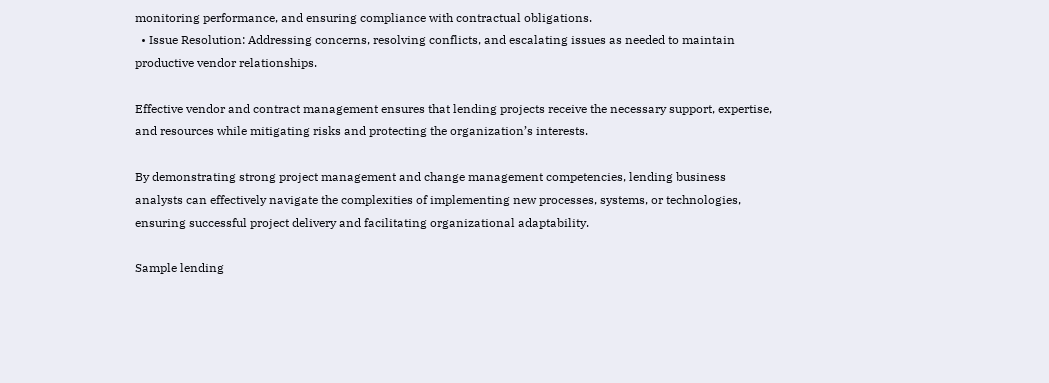monitoring performance, and ensuring compliance with contractual obligations.
  • Issue Resolution: Addressing concerns, resolving conflicts, and escalating issues as needed to maintain productive vendor relationships.

Effective vendor and contract management ensures that lending projects receive the necessary support, expertise, and resources while mitigating risks and protecting the organization’s interests.

By demonstrating strong project management and change management competencies, lending business analysts can effectively navigate the complexities of implementing new processes, systems, or technologies, ensuring successful project delivery and facilitating organizational adaptability.

Sample lending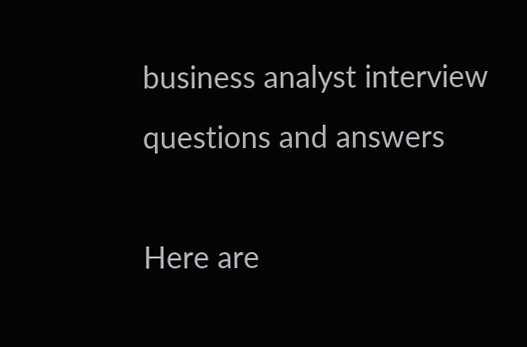business analyst interview questions and answers

Here are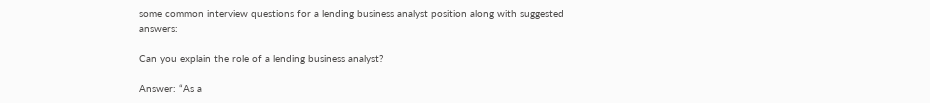some common interview questions for a lending business analyst position along with suggested answers:

Can you explain the role of a lending business analyst?

Answer: “As a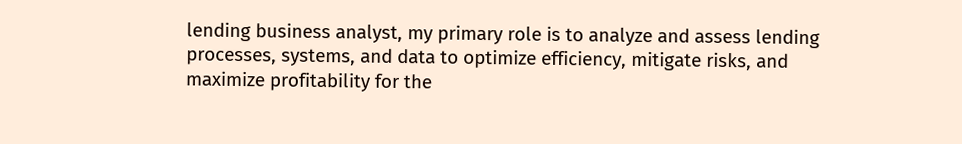lending business analyst, my primary role is to analyze and assess lending processes, systems, and data to optimize efficiency, mitigate risks, and maximize profitability for the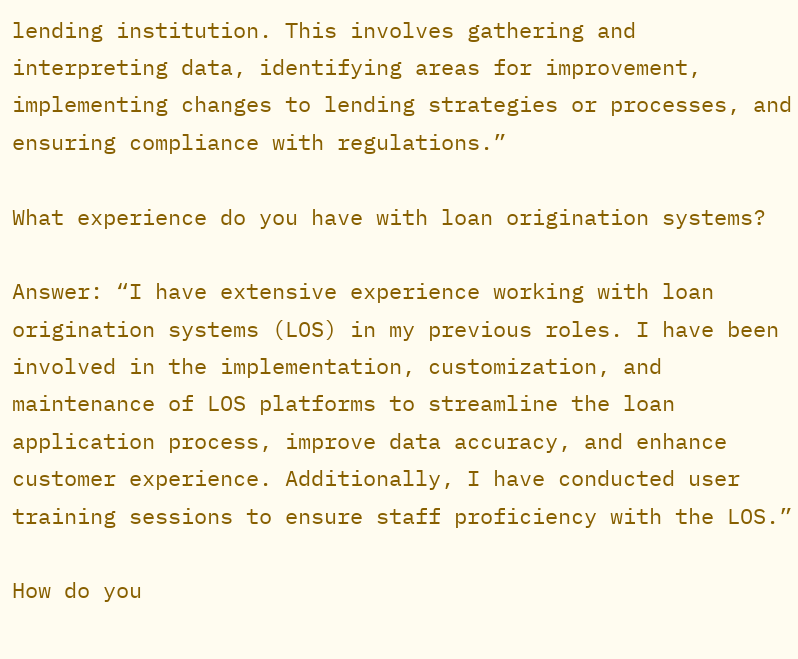lending institution. This involves gathering and interpreting data, identifying areas for improvement, implementing changes to lending strategies or processes, and ensuring compliance with regulations.”

What experience do you have with loan origination systems?

Answer: “I have extensive experience working with loan origination systems (LOS) in my previous roles. I have been involved in the implementation, customization, and maintenance of LOS platforms to streamline the loan application process, improve data accuracy, and enhance customer experience. Additionally, I have conducted user training sessions to ensure staff proficiency with the LOS.”

How do you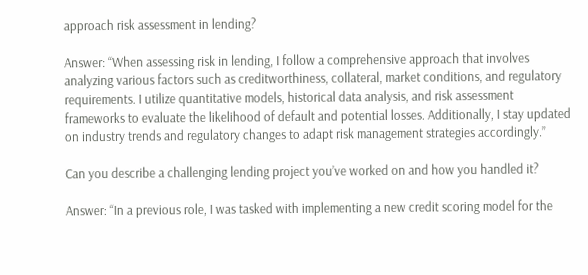approach risk assessment in lending?

Answer: “When assessing risk in lending, I follow a comprehensive approach that involves analyzing various factors such as creditworthiness, collateral, market conditions, and regulatory requirements. I utilize quantitative models, historical data analysis, and risk assessment frameworks to evaluate the likelihood of default and potential losses. Additionally, I stay updated on industry trends and regulatory changes to adapt risk management strategies accordingly.”

Can you describe a challenging lending project you’ve worked on and how you handled it?

Answer: “In a previous role, I was tasked with implementing a new credit scoring model for the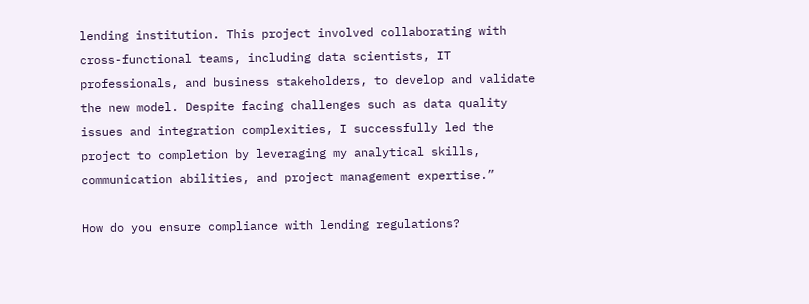lending institution. This project involved collaborating with cross-functional teams, including data scientists, IT professionals, and business stakeholders, to develop and validate the new model. Despite facing challenges such as data quality issues and integration complexities, I successfully led the project to completion by leveraging my analytical skills, communication abilities, and project management expertise.”

How do you ensure compliance with lending regulations?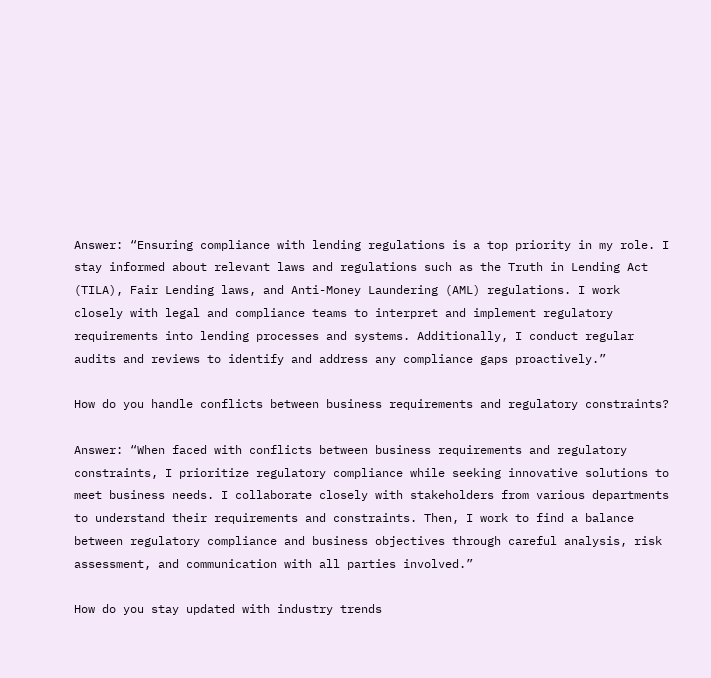Answer: “Ensuring compliance with lending regulations is a top priority in my role. I stay informed about relevant laws and regulations such as the Truth in Lending Act (TILA), Fair Lending laws, and Anti-Money Laundering (AML) regulations. I work closely with legal and compliance teams to interpret and implement regulatory requirements into lending processes and systems. Additionally, I conduct regular audits and reviews to identify and address any compliance gaps proactively.”

How do you handle conflicts between business requirements and regulatory constraints?

Answer: “When faced with conflicts between business requirements and regulatory constraints, I prioritize regulatory compliance while seeking innovative solutions to meet business needs. I collaborate closely with stakeholders from various departments to understand their requirements and constraints. Then, I work to find a balance between regulatory compliance and business objectives through careful analysis, risk assessment, and communication with all parties involved.”

How do you stay updated with industry trends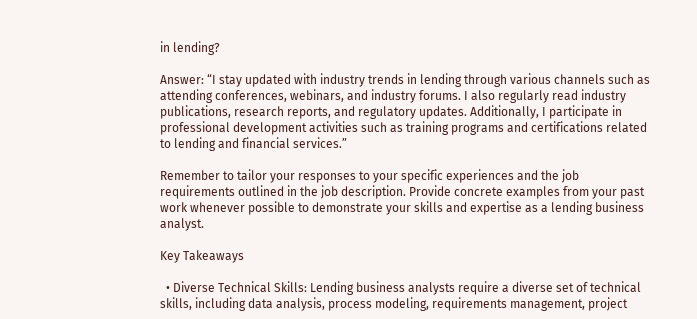in lending?

Answer: “I stay updated with industry trends in lending through various channels such as attending conferences, webinars, and industry forums. I also regularly read industry publications, research reports, and regulatory updates. Additionally, I participate in professional development activities such as training programs and certifications related to lending and financial services.”

Remember to tailor your responses to your specific experiences and the job requirements outlined in the job description. Provide concrete examples from your past work whenever possible to demonstrate your skills and expertise as a lending business analyst.

Key Takeaways

  • Diverse Technical Skills: Lending business analysts require a diverse set of technical skills, including data analysis, process modeling, requirements management, project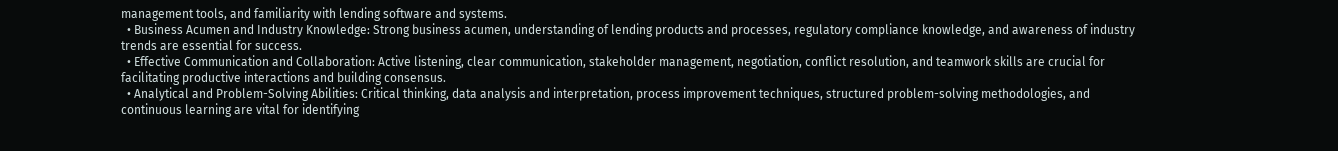management tools, and familiarity with lending software and systems.
  • Business Acumen and Industry Knowledge: Strong business acumen, understanding of lending products and processes, regulatory compliance knowledge, and awareness of industry trends are essential for success.
  • Effective Communication and Collaboration: Active listening, clear communication, stakeholder management, negotiation, conflict resolution, and teamwork skills are crucial for facilitating productive interactions and building consensus.
  • Analytical and Problem-Solving Abilities: Critical thinking, data analysis and interpretation, process improvement techniques, structured problem-solving methodologies, and continuous learning are vital for identifying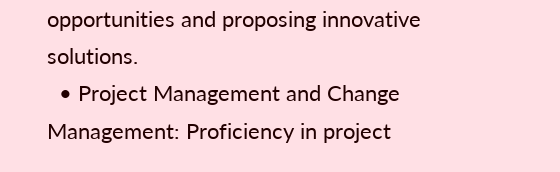opportunities and proposing innovative solutions.
  • Project Management and Change Management: Proficiency in project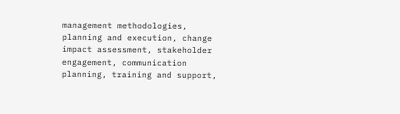management methodologies, planning and execution, change impact assessment, stakeholder engagement, communication planning, training and support,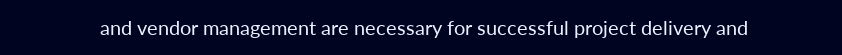and vendor management are necessary for successful project delivery and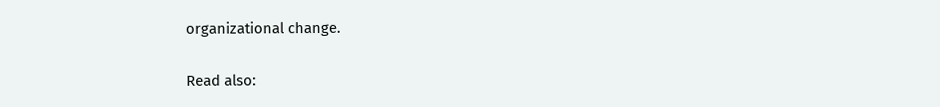organizational change.

Read also: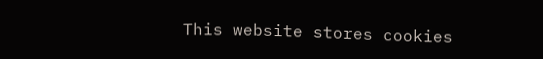This website stores cookies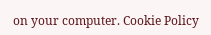on your computer. Cookie Policy